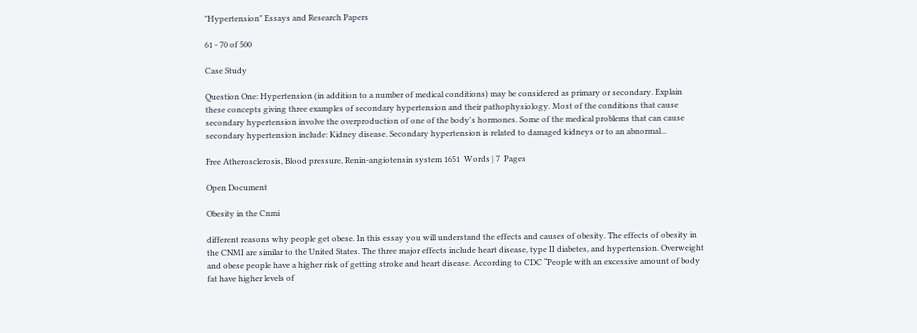"Hypertension" Essays and Research Papers

61 - 70 of 500

Case Study

Question One: Hypertension (in addition to a number of medical conditions) may be considered as primary or secondary. Explain these concepts giving three examples of secondary hypertension and their pathophysiology. Most of the conditions that cause secondary hypertension involve the overproduction of one of the body's hormones. Some of the medical problems that can cause secondary hypertension include: Kidney disease. Secondary hypertension is related to damaged kidneys or to an abnormal...

Free Atherosclerosis, Blood pressure, Renin-angiotensin system 1651  Words | 7  Pages

Open Document

Obesity in the Cnmi

different reasons why people get obese. In this essay you will understand the effects and causes of obesity. The effects of obesity in the CNMI are similar to the United States. The three major effects include heart disease, type II diabetes, and hypertension. Overweight and obese people have a higher risk of getting stroke and heart disease. According to CDC “People with an excessive amount of body fat have higher levels of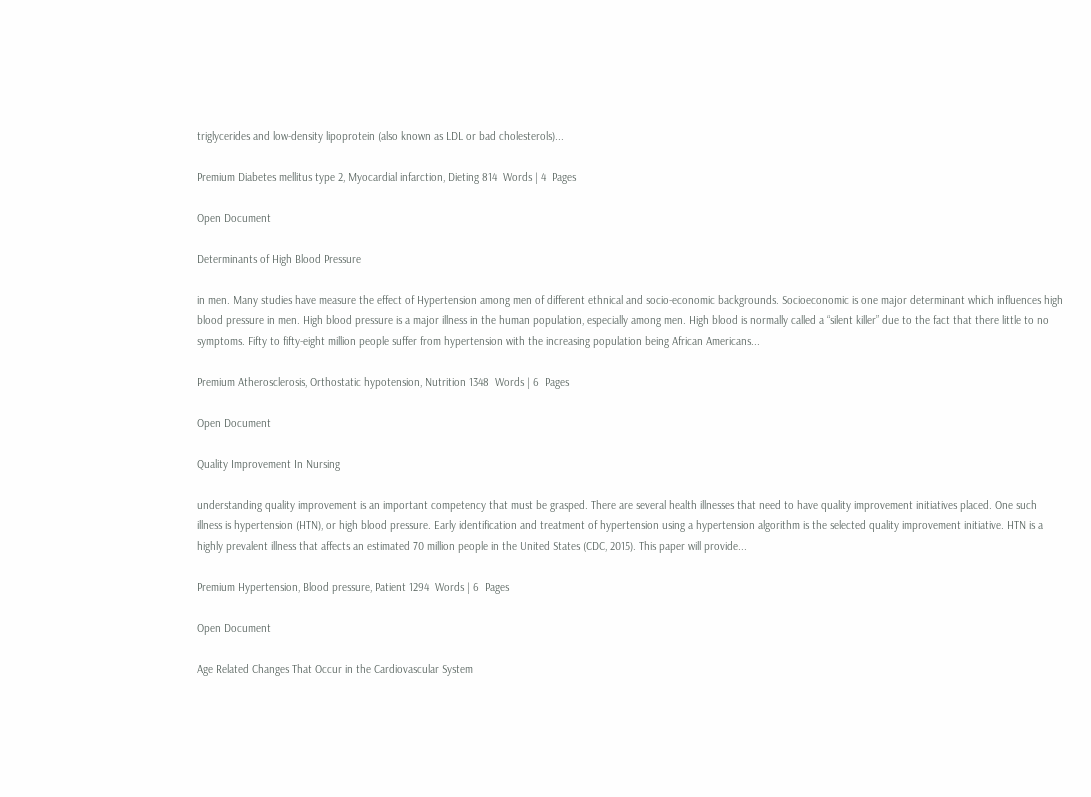triglycerides and low-density lipoprotein (also known as LDL or bad cholesterols)...

Premium Diabetes mellitus type 2, Myocardial infarction, Dieting 814  Words | 4  Pages

Open Document

Determinants of High Blood Pressure

in men. Many studies have measure the effect of Hypertension among men of different ethnical and socio-economic backgrounds. Socioeconomic is one major determinant which influences high blood pressure in men. High blood pressure is a major illness in the human population, especially among men. High blood is normally called a “silent killer” due to the fact that there little to no symptoms. Fifty to fifty-eight million people suffer from hypertension with the increasing population being African Americans...

Premium Atherosclerosis, Orthostatic hypotension, Nutrition 1348  Words | 6  Pages

Open Document

Quality Improvement In Nursing

understanding quality improvement is an important competency that must be grasped. There are several health illnesses that need to have quality improvement initiatives placed. One such illness is hypertension (HTN), or high blood pressure. Early identification and treatment of hypertension using a hypertension algorithm is the selected quality improvement initiative. HTN is a highly prevalent illness that affects an estimated 70 million people in the United States (CDC, 2015). This paper will provide...

Premium Hypertension, Blood pressure, Patient 1294  Words | 6  Pages

Open Document

Age Related Changes That Occur in the Cardiovascular System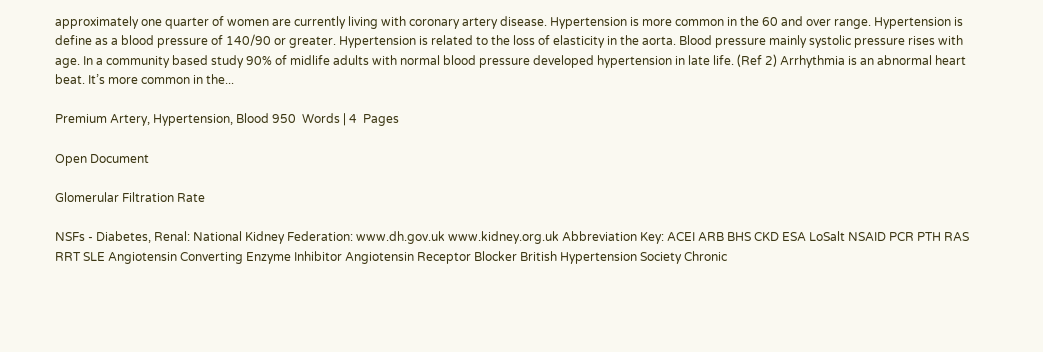approximately one quarter of women are currently living with coronary artery disease. Hypertension is more common in the 60 and over range. Hypertension is define as a blood pressure of 140/90 or greater. Hypertension is related to the loss of elasticity in the aorta. Blood pressure mainly systolic pressure rises with age. In a community based study 90% of midlife adults with normal blood pressure developed hypertension in late life. (Ref 2) Arrhythmia is an abnormal heart beat. It’s more common in the...

Premium Artery, Hypertension, Blood 950  Words | 4  Pages

Open Document

Glomerular Filtration Rate

NSFs - Diabetes, Renal: National Kidney Federation: www.dh.gov.uk www.kidney.org.uk Abbreviation Key: ACEI ARB BHS CKD ESA LoSalt NSAID PCR PTH RAS RRT SLE Angiotensin Converting Enzyme Inhibitor Angiotensin Receptor Blocker British Hypertension Society Chronic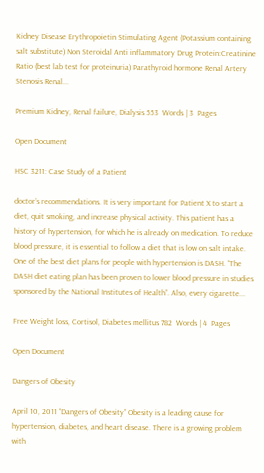Kidney Disease Erythropoietin Stimulating Agent (Potassium containing salt substitute) Non Steroidal Anti inflammatory Drug Protein:Creatinine Ratio (best lab test for proteinuria) Parathyroid hormone Renal Artery Stenosis Renal...

Premium Kidney, Renal failure, Dialysis 553  Words | 3  Pages

Open Document

HSC 3211: Case Study of a Patient

doctor’s recommendations. It is very important for Patient X to start a diet, quit smoking, and increase physical activity. This patient has a history of hypertension, for which he is already on medication. To reduce blood pressure, it is essential to follow a diet that is low on salt intake. One of the best diet plans for people with hypertension is DASH. “The DASH diet eating plan has been proven to lower blood pressure in studies sponsored by the National Institutes of Health”. Also, every cigarette...

Free Weight loss, Cortisol, Diabetes mellitus 782  Words | 4  Pages

Open Document

Dangers of Obesity

April 10, 2011 “Dangers of Obesity” Obesity is a leading cause for hypertension, diabetes, and heart disease. There is a growing problem with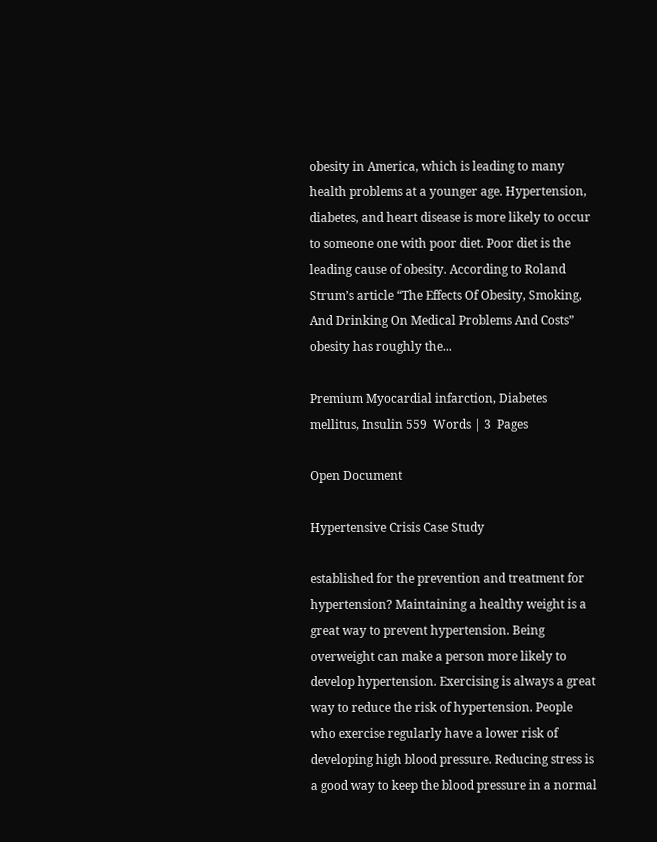obesity in America, which is leading to many health problems at a younger age. Hypertension, diabetes, and heart disease is more likely to occur to someone one with poor diet. Poor diet is the leading cause of obesity. According to Roland Strum’s article “The Effects Of Obesity, Smoking, And Drinking On Medical Problems And Costs” obesity has roughly the...

Premium Myocardial infarction, Diabetes mellitus, Insulin 559  Words | 3  Pages

Open Document

Hypertensive Crisis Case Study

established for the prevention and treatment for hypertension? Maintaining a healthy weight is a great way to prevent hypertension. Being overweight can make a person more likely to develop hypertension. Exercising is always a great way to reduce the risk of hypertension. People who exercise regularly have a lower risk of developing high blood pressure. Reducing stress is a good way to keep the blood pressure in a normal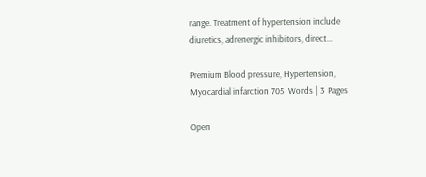range. Treatment of hypertension include diuretics, adrenergic inhibitors, direct...

Premium Blood pressure, Hypertension, Myocardial infarction 705  Words | 3  Pages

Open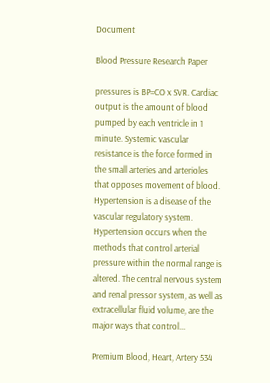Document

Blood Pressure Research Paper

pressures is BP=CO x SVR. Cardiac output is the amount of blood pumped by each ventricle in 1 minute. Systemic vascular resistance is the force formed in the small arteries and arterioles that opposes movement of blood. Hypertension is a disease of the vascular regulatory system. Hypertension occurs when the methods that control arterial pressure within the normal range is altered. The central nervous system and renal pressor system, as well as extracellular fluid volume, are the major ways that control...

Premium Blood, Heart, Artery 534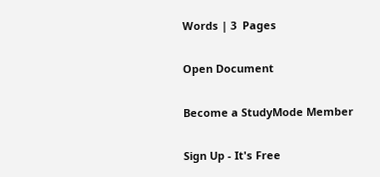Words | 3  Pages

Open Document

Become a StudyMode Member

Sign Up - It's Free